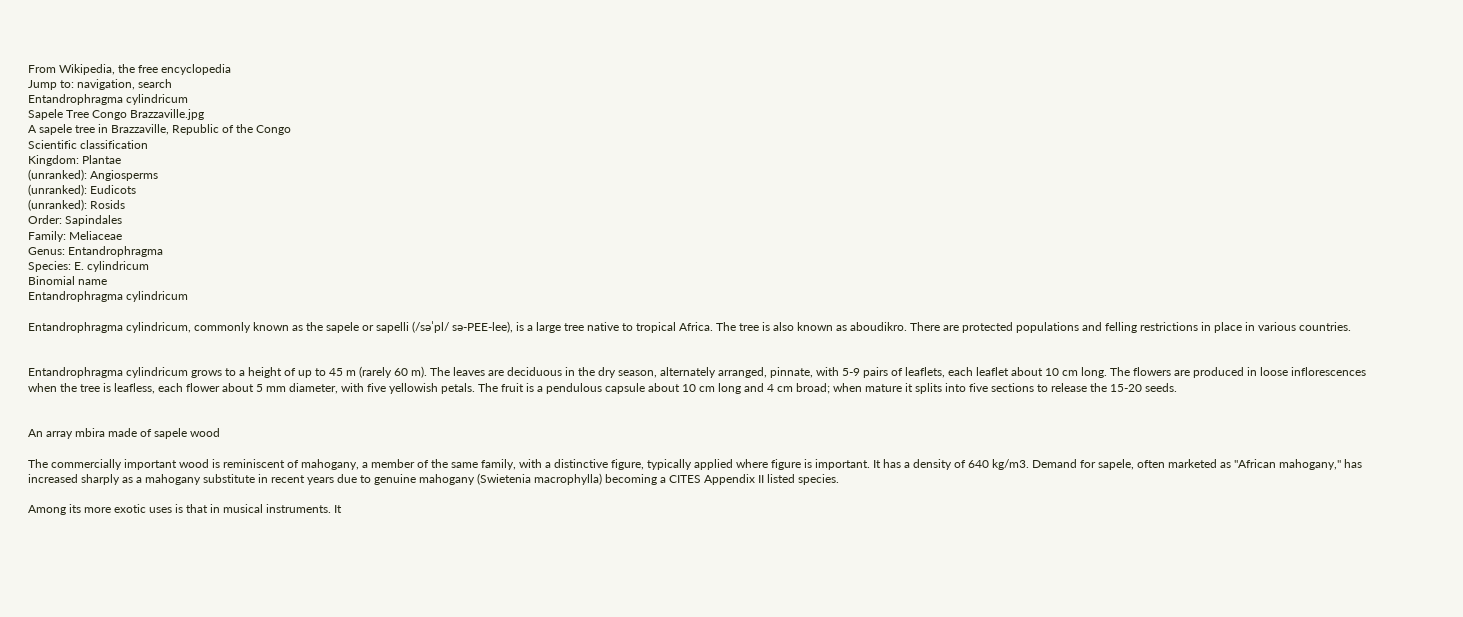From Wikipedia, the free encyclopedia
Jump to: navigation, search
Entandrophragma cylindricum
Sapele Tree Congo Brazzaville.jpg
A sapele tree in Brazzaville, Republic of the Congo
Scientific classification
Kingdom: Plantae
(unranked): Angiosperms
(unranked): Eudicots
(unranked): Rosids
Order: Sapindales
Family: Meliaceae
Genus: Entandrophragma
Species: E. cylindricum
Binomial name
Entandrophragma cylindricum

Entandrophragma cylindricum, commonly known as the sapele or sapelli (/səˈpl/ sə-PEE-lee), is a large tree native to tropical Africa. The tree is also known as aboudikro. There are protected populations and felling restrictions in place in various countries.


Entandrophragma cylindricum grows to a height of up to 45 m (rarely 60 m). The leaves are deciduous in the dry season, alternately arranged, pinnate, with 5-9 pairs of leaflets, each leaflet about 10 cm long. The flowers are produced in loose inflorescences when the tree is leafless, each flower about 5 mm diameter, with five yellowish petals. The fruit is a pendulous capsule about 10 cm long and 4 cm broad; when mature it splits into five sections to release the 15-20 seeds.


An array mbira made of sapele wood

The commercially important wood is reminiscent of mahogany, a member of the same family, with a distinctive figure, typically applied where figure is important. It has a density of 640 kg/m3. Demand for sapele, often marketed as "African mahogany," has increased sharply as a mahogany substitute in recent years due to genuine mahogany (Swietenia macrophylla) becoming a CITES Appendix II listed species.

Among its more exotic uses is that in musical instruments. It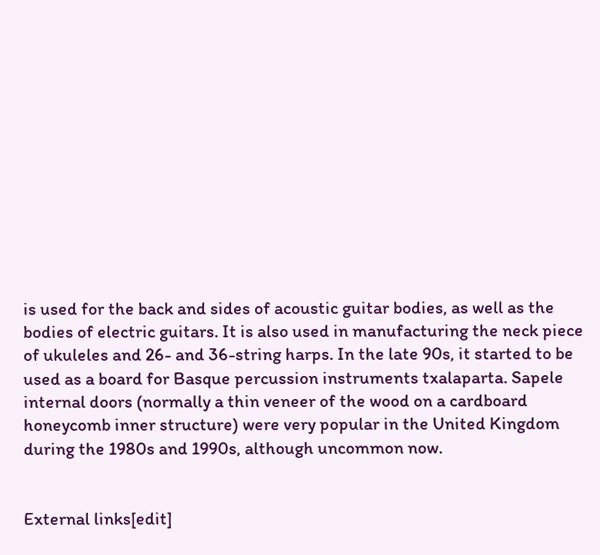is used for the back and sides of acoustic guitar bodies, as well as the bodies of electric guitars. It is also used in manufacturing the neck piece of ukuleles and 26- and 36-string harps. In the late 90s, it started to be used as a board for Basque percussion instruments txalaparta. Sapele internal doors (normally a thin veneer of the wood on a cardboard honeycomb inner structure) were very popular in the United Kingdom during the 1980s and 1990s, although uncommon now.


External links[edit]